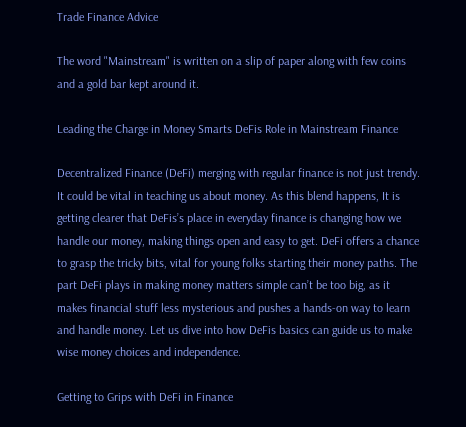Trade Finance Advice

The word "Mainstream" is written on a slip of paper along with few coins and a gold bar kept around it.

Leading the Charge in Money Smarts DeFis Role in Mainstream Finance

Decentralized Finance (DeFi) merging with regular finance is not just trendy. It could be vital in teaching us about money. As this blend happens, It is getting clearer that DeFis’s place in everyday finance is changing how we handle our money, making things open and easy to get. DeFi offers a chance to grasp the tricky bits, vital for young folks starting their money paths. The part DeFi plays in making money matters simple can’t be too big, as it makes financial stuff less mysterious and pushes a hands-on way to learn and handle money. Let us dive into how DeFis basics can guide us to make wise money choices and independence.

Getting to Grips with DeFi in Finance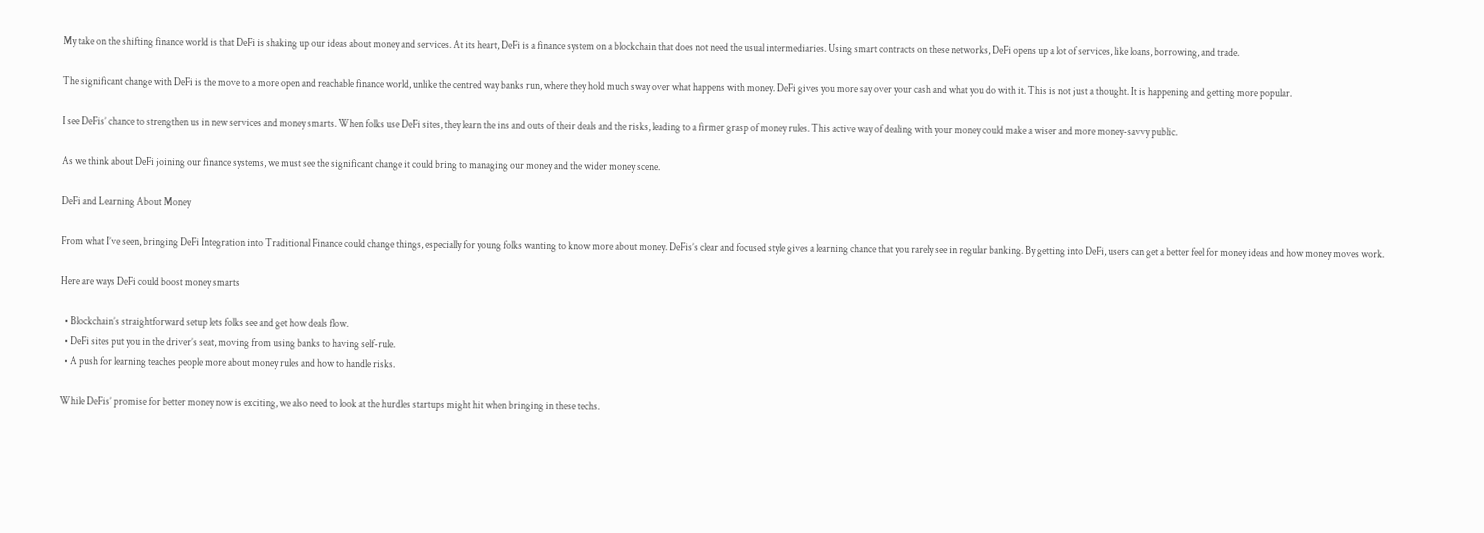My take on the shifting finance world is that DeFi is shaking up our ideas about money and services. At its heart, DeFi is a finance system on a blockchain that does not need the usual intermediaries. Using smart contracts on these networks, DeFi opens up a lot of services, like loans, borrowing, and trade.

The significant change with DeFi is the move to a more open and reachable finance world, unlike the centred way banks run, where they hold much sway over what happens with money. DeFi gives you more say over your cash and what you do with it. This is not just a thought. It is happening and getting more popular.

I see DeFis’ chance to strengthen us in new services and money smarts. When folks use DeFi sites, they learn the ins and outs of their deals and the risks, leading to a firmer grasp of money rules. This active way of dealing with your money could make a wiser and more money-savvy public.

As we think about DeFi joining our finance systems, we must see the significant change it could bring to managing our money and the wider money scene.

DeFi and Learning About Money

From what I’ve seen, bringing DeFi Integration into Traditional Finance could change things, especially for young folks wanting to know more about money. DeFis’s clear and focused style gives a learning chance that you rarely see in regular banking. By getting into DeFi, users can get a better feel for money ideas and how money moves work.

Here are ways DeFi could boost money smarts

  • Blockchain’s straightforward setup lets folks see and get how deals flow.
  • DeFi sites put you in the driver’s seat, moving from using banks to having self-rule.
  • A push for learning teaches people more about money rules and how to handle risks.

While DeFis’ promise for better money now is exciting, we also need to look at the hurdles startups might hit when bringing in these techs.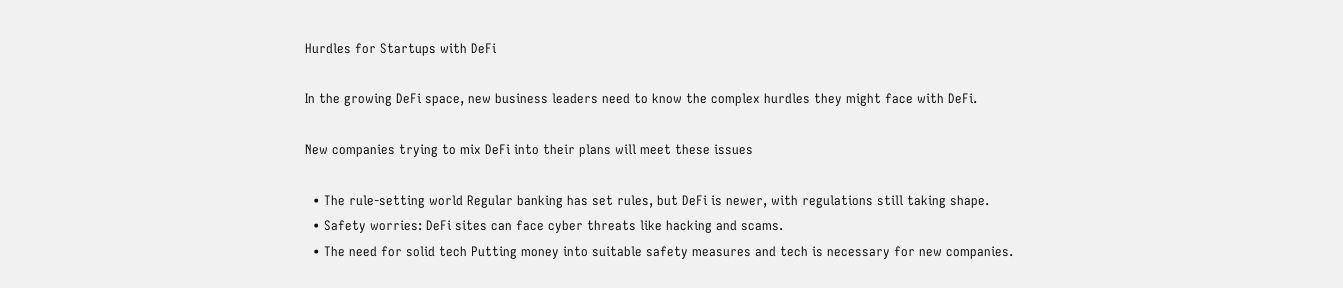Hurdles for Startups with DeFi

In the growing DeFi space, new business leaders need to know the complex hurdles they might face with DeFi.

New companies trying to mix DeFi into their plans will meet these issues

  • The rule-setting world Regular banking has set rules, but DeFi is newer, with regulations still taking shape.
  • Safety worries: DeFi sites can face cyber threats like hacking and scams.
  • The need for solid tech Putting money into suitable safety measures and tech is necessary for new companies.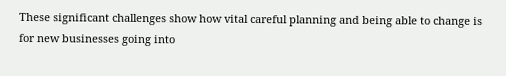These significant challenges show how vital careful planning and being able to change is for new businesses going into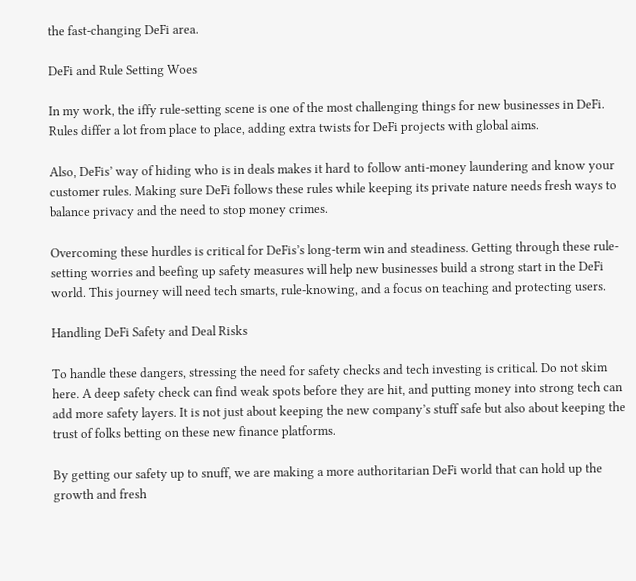the fast-changing DeFi area.

DeFi and Rule Setting Woes

In my work, the iffy rule-setting scene is one of the most challenging things for new businesses in DeFi. Rules differ a lot from place to place, adding extra twists for DeFi projects with global aims.

Also, DeFis’ way of hiding who is in deals makes it hard to follow anti-money laundering and know your customer rules. Making sure DeFi follows these rules while keeping its private nature needs fresh ways to balance privacy and the need to stop money crimes.

Overcoming these hurdles is critical for DeFis’s long-term win and steadiness. Getting through these rule-setting worries and beefing up safety measures will help new businesses build a strong start in the DeFi world. This journey will need tech smarts, rule-knowing, and a focus on teaching and protecting users.

Handling DeFi Safety and Deal Risks

To handle these dangers, stressing the need for safety checks and tech investing is critical. Do not skim here. A deep safety check can find weak spots before they are hit, and putting money into strong tech can add more safety layers. It is not just about keeping the new company’s stuff safe but also about keeping the trust of folks betting on these new finance platforms.

By getting our safety up to snuff, we are making a more authoritarian DeFi world that can hold up the growth and fresh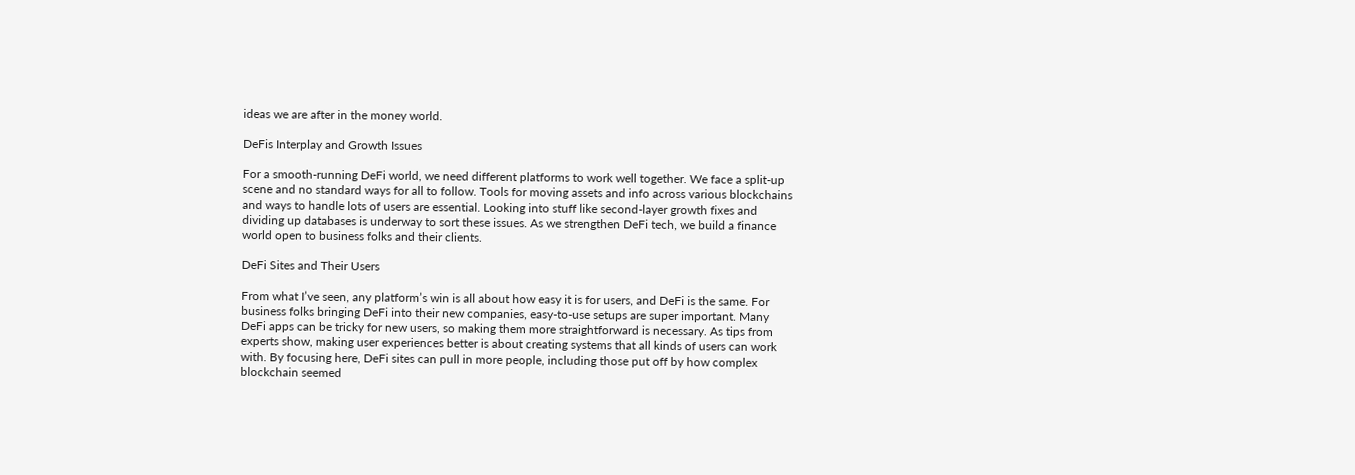ideas we are after in the money world.

DeFis Interplay and Growth Issues

For a smooth-running DeFi world, we need different platforms to work well together. We face a split-up scene and no standard ways for all to follow. Tools for moving assets and info across various blockchains and ways to handle lots of users are essential. Looking into stuff like second-layer growth fixes and dividing up databases is underway to sort these issues. As we strengthen DeFi tech, we build a finance world open to business folks and their clients.

DeFi Sites and Their Users

From what I’ve seen, any platform’s win is all about how easy it is for users, and DeFi is the same. For business folks bringing DeFi into their new companies, easy-to-use setups are super important. Many DeFi apps can be tricky for new users, so making them more straightforward is necessary. As tips from experts show, making user experiences better is about creating systems that all kinds of users can work with. By focusing here, DeFi sites can pull in more people, including those put off by how complex blockchain seemed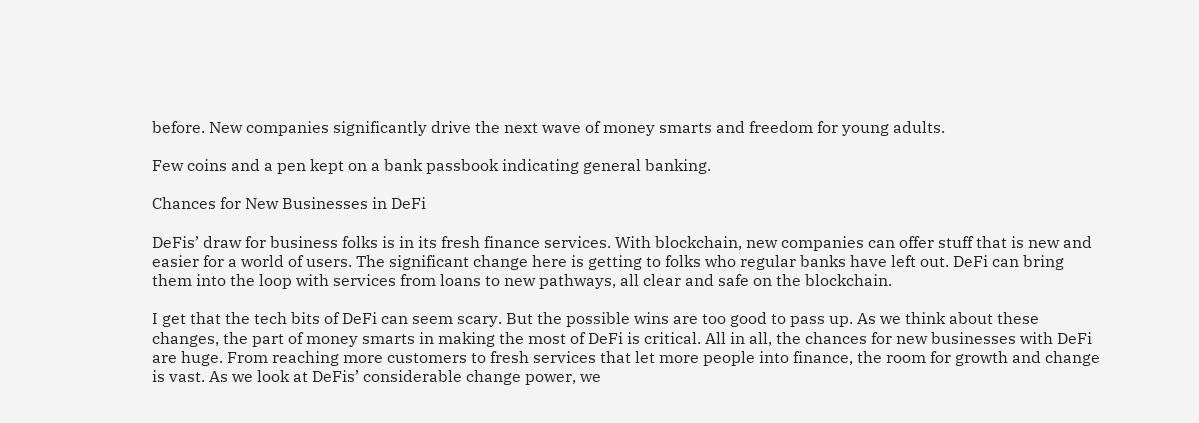before. New companies significantly drive the next wave of money smarts and freedom for young adults.

Few coins and a pen kept on a bank passbook indicating general banking.

Chances for New Businesses in DeFi

DeFis’ draw for business folks is in its fresh finance services. With blockchain, new companies can offer stuff that is new and easier for a world of users. The significant change here is getting to folks who regular banks have left out. DeFi can bring them into the loop with services from loans to new pathways, all clear and safe on the blockchain.

I get that the tech bits of DeFi can seem scary. But the possible wins are too good to pass up. As we think about these changes, the part of money smarts in making the most of DeFi is critical. All in all, the chances for new businesses with DeFi are huge. From reaching more customers to fresh services that let more people into finance, the room for growth and change is vast. As we look at DeFis’ considerable change power, we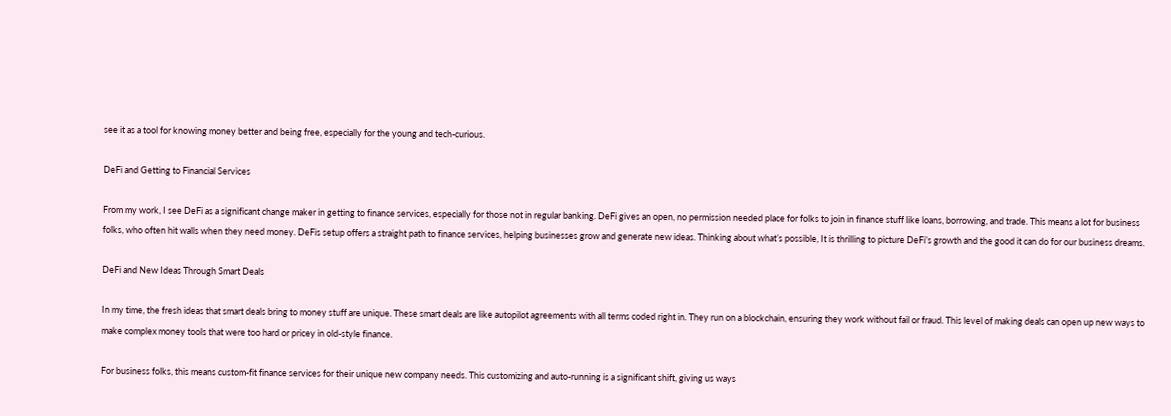see it as a tool for knowing money better and being free, especially for the young and tech-curious.

DeFi and Getting to Financial Services

From my work, I see DeFi as a significant change maker in getting to finance services, especially for those not in regular banking. DeFi gives an open, no permission needed place for folks to join in finance stuff like loans, borrowing, and trade. This means a lot for business folks, who often hit walls when they need money. DeFis setup offers a straight path to finance services, helping businesses grow and generate new ideas. Thinking about what’s possible, It is thrilling to picture DeFi’s growth and the good it can do for our business dreams.

DeFi and New Ideas Through Smart Deals

In my time, the fresh ideas that smart deals bring to money stuff are unique. These smart deals are like autopilot agreements with all terms coded right in. They run on a blockchain, ensuring they work without fail or fraud. This level of making deals can open up new ways to make complex money tools that were too hard or pricey in old-style finance.

For business folks, this means custom-fit finance services for their unique new company needs. This customizing and auto-running is a significant shift, giving us ways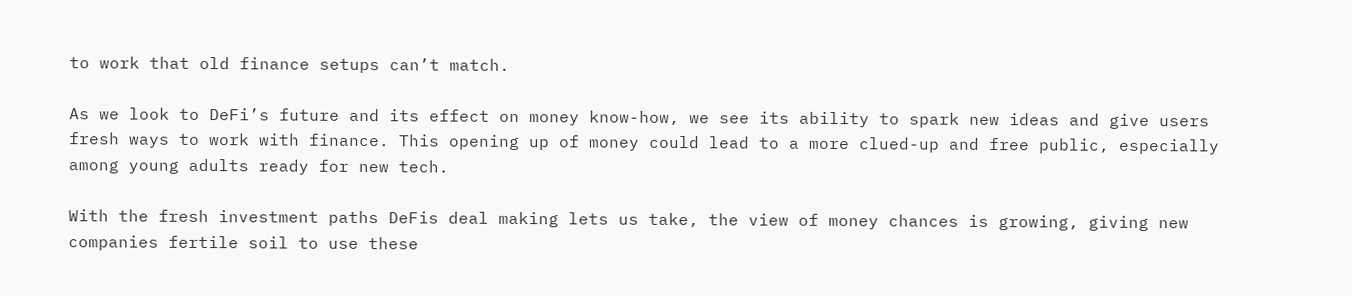to work that old finance setups can’t match.

As we look to DeFi’s future and its effect on money know-how, we see its ability to spark new ideas and give users fresh ways to work with finance. This opening up of money could lead to a more clued-up and free public, especially among young adults ready for new tech.

With the fresh investment paths DeFis deal making lets us take, the view of money chances is growing, giving new companies fertile soil to use these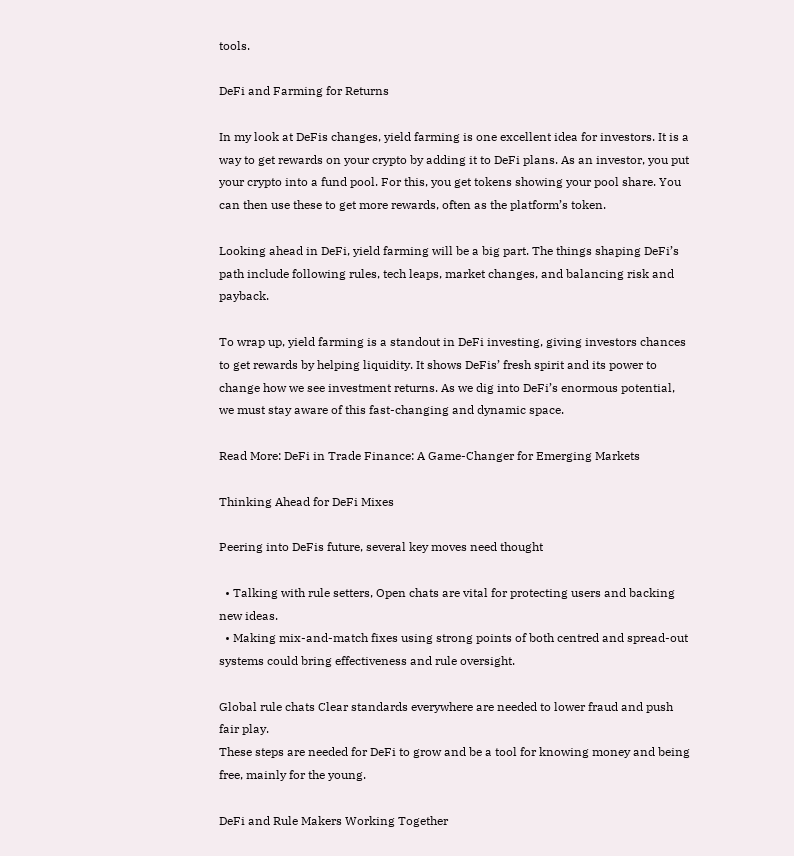tools.

DeFi and Farming for Returns

In my look at DeFis changes, yield farming is one excellent idea for investors. It is a way to get rewards on your crypto by adding it to DeFi plans. As an investor, you put your crypto into a fund pool. For this, you get tokens showing your pool share. You can then use these to get more rewards, often as the platform’s token.

Looking ahead in DeFi, yield farming will be a big part. The things shaping DeFi’s path include following rules, tech leaps, market changes, and balancing risk and payback.

To wrap up, yield farming is a standout in DeFi investing, giving investors chances to get rewards by helping liquidity. It shows DeFis’ fresh spirit and its power to change how we see investment returns. As we dig into DeFi’s enormous potential, we must stay aware of this fast-changing and dynamic space.

Read More: DeFi in Trade Finance: A Game-Changer for Emerging Markets

Thinking Ahead for DeFi Mixes

Peering into DeFis future, several key moves need thought

  • Talking with rule setters, Open chats are vital for protecting users and backing new ideas.
  • Making mix-and-match fixes using strong points of both centred and spread-out systems could bring effectiveness and rule oversight.

Global rule chats Clear standards everywhere are needed to lower fraud and push fair play.
These steps are needed for DeFi to grow and be a tool for knowing money and being free, mainly for the young.

DeFi and Rule Makers Working Together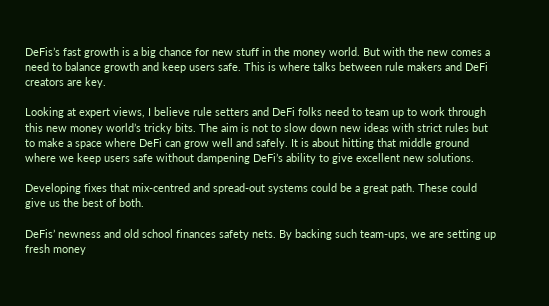DeFis’s fast growth is a big chance for new stuff in the money world. But with the new comes a need to balance growth and keep users safe. This is where talks between rule makers and DeFi creators are key.

Looking at expert views, I believe rule setters and DeFi folks need to team up to work through this new money world’s tricky bits. The aim is not to slow down new ideas with strict rules but to make a space where DeFi can grow well and safely. It is about hitting that middle ground where we keep users safe without dampening DeFi’s ability to give excellent new solutions.

Developing fixes that mix-centred and spread-out systems could be a great path. These could give us the best of both.

DeFis’ newness and old school finances safety nets. By backing such team-ups, we are setting up fresh money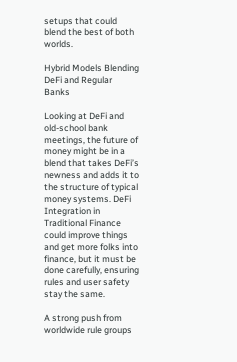setups that could blend the best of both worlds.

Hybrid Models Blending DeFi and Regular Banks

Looking at DeFi and old-school bank meetings, the future of money might be in a blend that takes DeFi’s newness and adds it to the structure of typical money systems. DeFi Integration in Traditional Finance could improve things and get more folks into finance, but it must be done carefully, ensuring rules and user safety stay the same.

A strong push from worldwide rule groups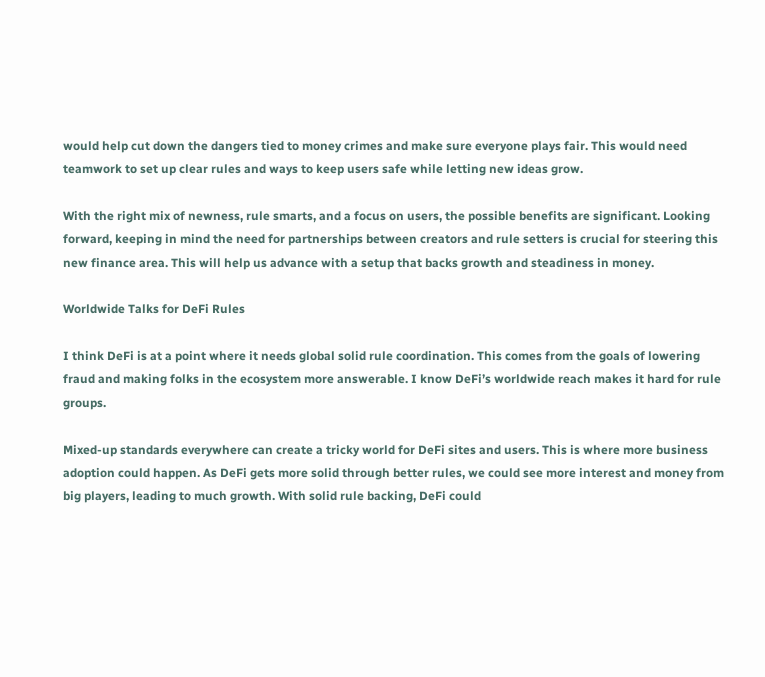would help cut down the dangers tied to money crimes and make sure everyone plays fair. This would need teamwork to set up clear rules and ways to keep users safe while letting new ideas grow.

With the right mix of newness, rule smarts, and a focus on users, the possible benefits are significant. Looking forward, keeping in mind the need for partnerships between creators and rule setters is crucial for steering this new finance area. This will help us advance with a setup that backs growth and steadiness in money.

Worldwide Talks for DeFi Rules

I think DeFi is at a point where it needs global solid rule coordination. This comes from the goals of lowering fraud and making folks in the ecosystem more answerable. I know DeFi’s worldwide reach makes it hard for rule groups.

Mixed-up standards everywhere can create a tricky world for DeFi sites and users. This is where more business adoption could happen. As DeFi gets more solid through better rules, we could see more interest and money from big players, leading to much growth. With solid rule backing, DeFi could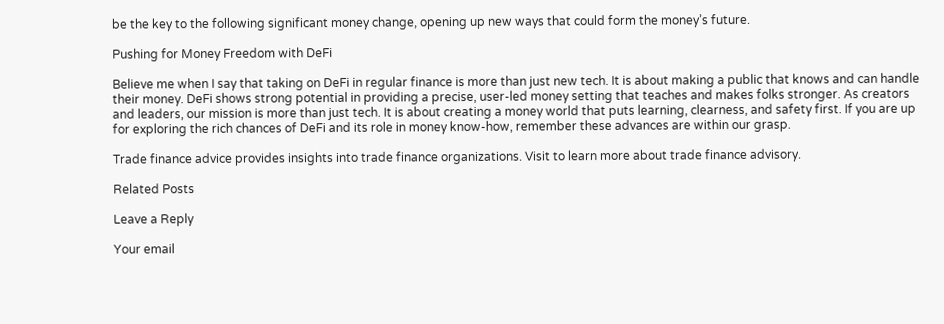be the key to the following significant money change, opening up new ways that could form the money’s future.

Pushing for Money Freedom with DeFi

Believe me when I say that taking on DeFi in regular finance is more than just new tech. It is about making a public that knows and can handle their money. DeFi shows strong potential in providing a precise, user-led money setting that teaches and makes folks stronger. As creators and leaders, our mission is more than just tech. It is about creating a money world that puts learning, clearness, and safety first. If you are up for exploring the rich chances of DeFi and its role in money know-how, remember these advances are within our grasp.

Trade finance advice provides insights into trade finance organizations. Visit to learn more about trade finance advisory.

Related Posts

Leave a Reply

Your email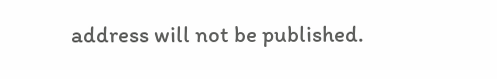address will not be published.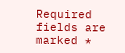Required fields are marked *